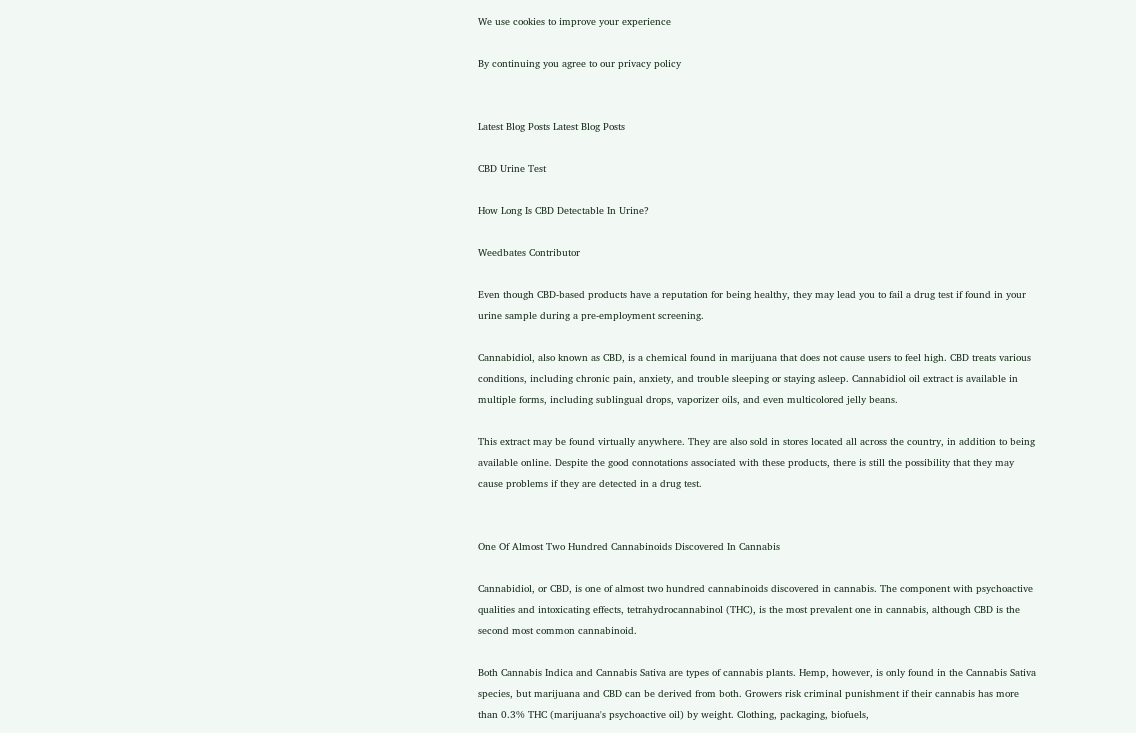We use cookies to improve your experience

By continuing you agree to our privacy policy


Latest Blog Posts Latest Blog Posts

CBD Urine Test

How Long Is CBD Detectable In Urine?

Weedbates Contributor

Even though CBD-based products have a reputation for being healthy, they may lead you to fail a drug test if found in your urine sample during a pre-employment screening.

Cannabidiol, also known as CBD, is a chemical found in marijuana that does not cause users to feel high. CBD treats various conditions, including chronic pain, anxiety, and trouble sleeping or staying asleep. Cannabidiol oil extract is available in multiple forms, including sublingual drops, vaporizer oils, and even multicolored jelly beans.

This extract may be found virtually anywhere. They are also sold in stores located all across the country, in addition to being available online. Despite the good connotations associated with these products, there is still the possibility that they may cause problems if they are detected in a drug test.


One Of Almost Two Hundred Cannabinoids Discovered In Cannabis

Cannabidiol, or CBD, is one of almost two hundred cannabinoids discovered in cannabis. The component with psychoactive qualities and intoxicating effects, tetrahydrocannabinol (THC), is the most prevalent one in cannabis, although CBD is the second most common cannabinoid.

Both Cannabis Indica and Cannabis Sativa are types of cannabis plants. Hemp, however, is only found in the Cannabis Sativa species, but marijuana and CBD can be derived from both. Growers risk criminal punishment if their cannabis has more than 0.3% THC (marijuana's psychoactive oil) by weight. Clothing, packaging, biofuels,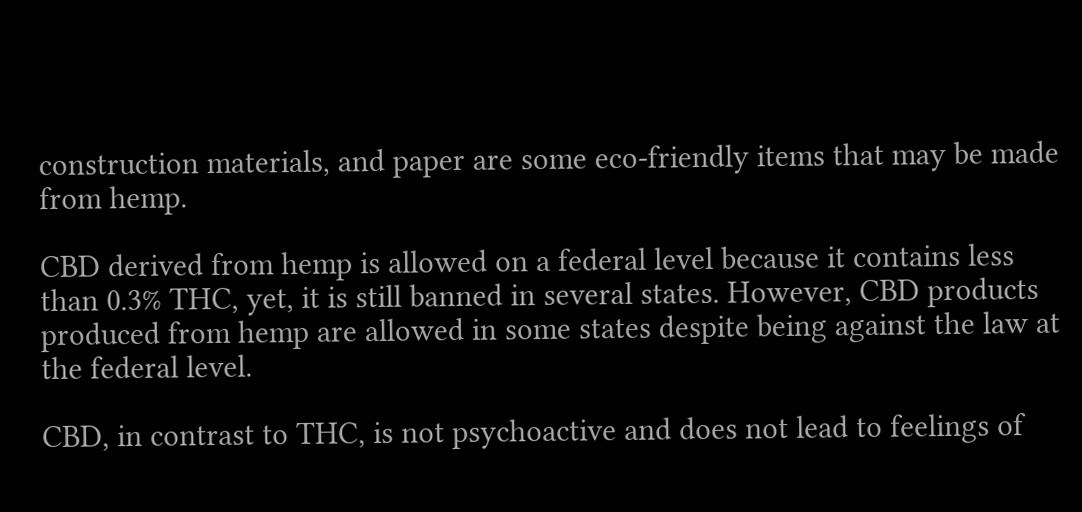construction materials, and paper are some eco-friendly items that may be made from hemp.

CBD derived from hemp is allowed on a federal level because it contains less than 0.3% THC, yet, it is still banned in several states. However, CBD products produced from hemp are allowed in some states despite being against the law at the federal level.

CBD, in contrast to THC, is not psychoactive and does not lead to feelings of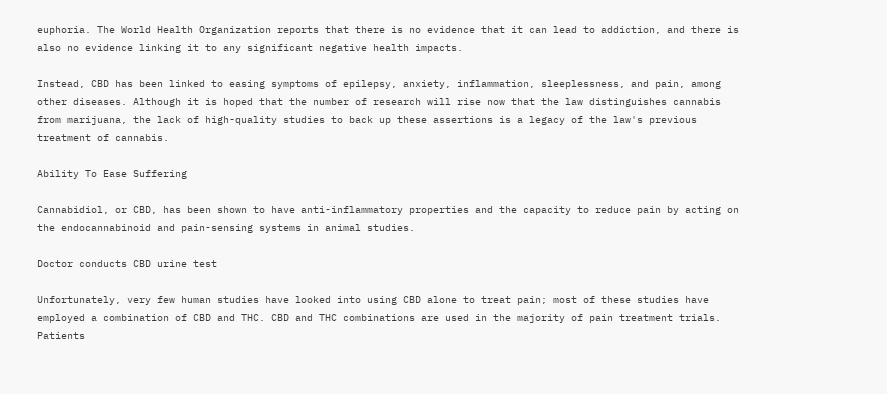euphoria. The World Health Organization reports that there is no evidence that it can lead to addiction, and there is also no evidence linking it to any significant negative health impacts.

Instead, CBD has been linked to easing symptoms of epilepsy, anxiety, inflammation, sleeplessness, and pain, among other diseases. Although it is hoped that the number of research will rise now that the law distinguishes cannabis from marijuana, the lack of high-quality studies to back up these assertions is a legacy of the law's previous treatment of cannabis.

Ability To Ease Suffering

Cannabidiol, or CBD, has been shown to have anti-inflammatory properties and the capacity to reduce pain by acting on the endocannabinoid and pain-sensing systems in animal studies.

Doctor conducts CBD urine test

Unfortunately, very few human studies have looked into using CBD alone to treat pain; most of these studies have employed a combination of CBD and THC. CBD and THC combinations are used in the majority of pain treatment trials. Patients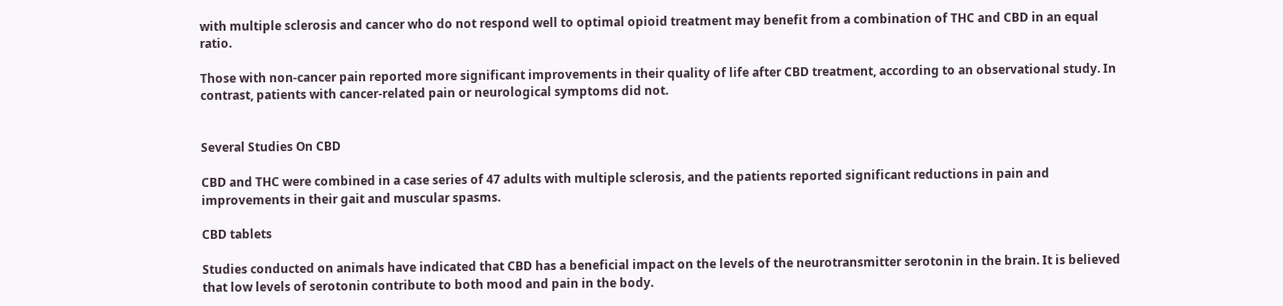with multiple sclerosis and cancer who do not respond well to optimal opioid treatment may benefit from a combination of THC and CBD in an equal ratio.

Those with non-cancer pain reported more significant improvements in their quality of life after CBD treatment, according to an observational study. In contrast, patients with cancer-related pain or neurological symptoms did not.


Several Studies On CBD

CBD and THC were combined in a case series of 47 adults with multiple sclerosis, and the patients reported significant reductions in pain and improvements in their gait and muscular spasms.

CBD tablets

Studies conducted on animals have indicated that CBD has a beneficial impact on the levels of the neurotransmitter serotonin in the brain. It is believed that low levels of serotonin contribute to both mood and pain in the body.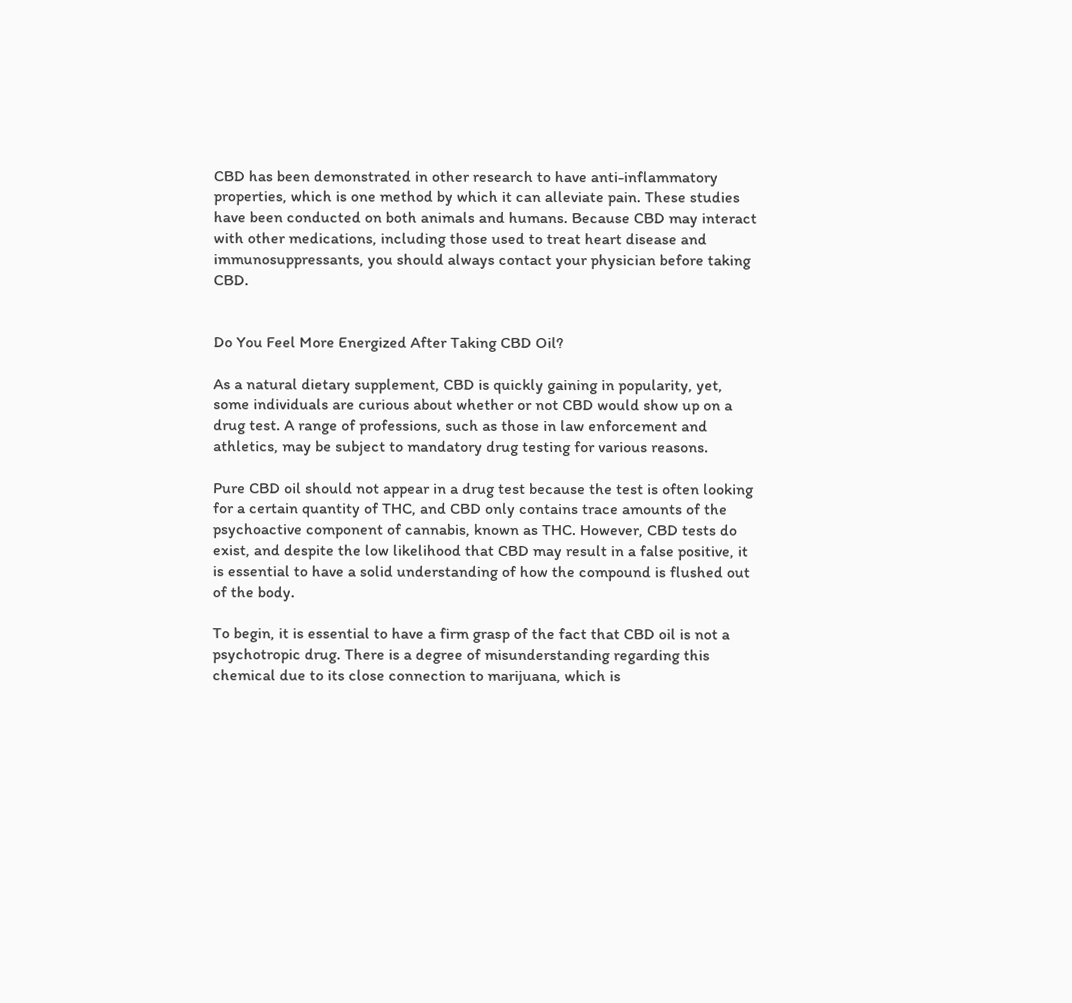CBD has been demonstrated in other research to have anti-inflammatory properties, which is one method by which it can alleviate pain. These studies have been conducted on both animals and humans. Because CBD may interact with other medications, including those used to treat heart disease and immunosuppressants, you should always contact your physician before taking CBD.


Do You Feel More Energized After Taking CBD Oil?

As a natural dietary supplement, CBD is quickly gaining in popularity, yet, some individuals are curious about whether or not CBD would show up on a drug test. A range of professions, such as those in law enforcement and athletics, may be subject to mandatory drug testing for various reasons.

Pure CBD oil should not appear in a drug test because the test is often looking for a certain quantity of THC, and CBD only contains trace amounts of the psychoactive component of cannabis, known as THC. However, CBD tests do exist, and despite the low likelihood that CBD may result in a false positive, it is essential to have a solid understanding of how the compound is flushed out of the body.

To begin, it is essential to have a firm grasp of the fact that CBD oil is not a psychotropic drug. There is a degree of misunderstanding regarding this chemical due to its close connection to marijuana, which is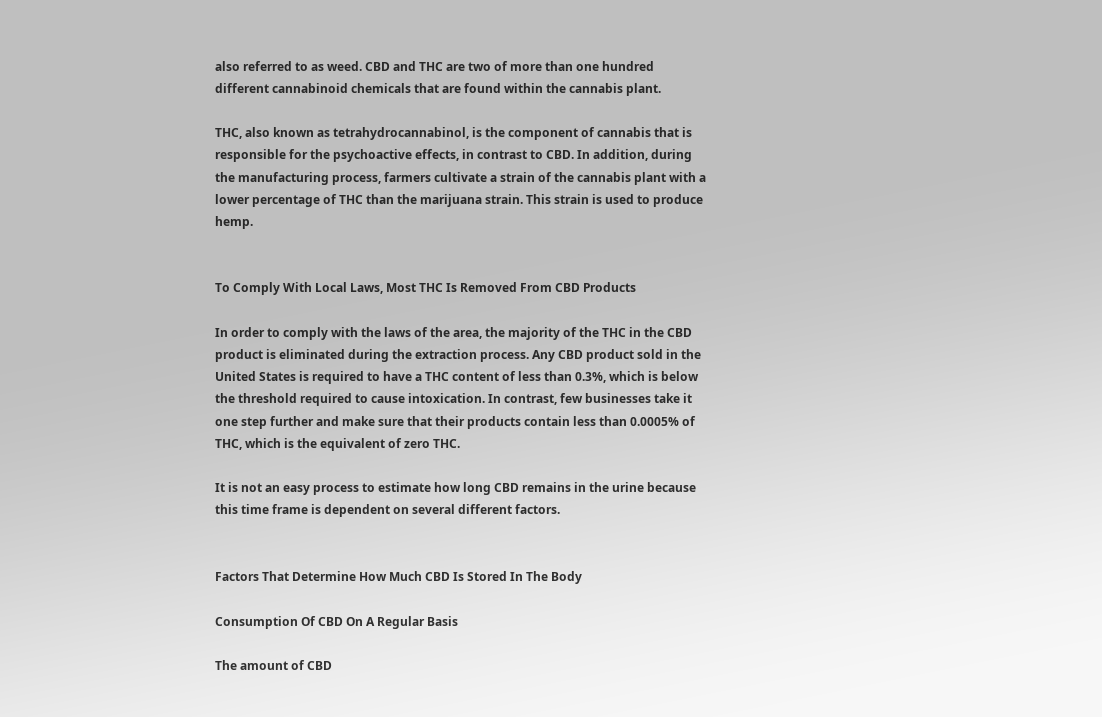also referred to as weed. CBD and THC are two of more than one hundred different cannabinoid chemicals that are found within the cannabis plant.

THC, also known as tetrahydrocannabinol, is the component of cannabis that is responsible for the psychoactive effects, in contrast to CBD. In addition, during the manufacturing process, farmers cultivate a strain of the cannabis plant with a lower percentage of THC than the marijuana strain. This strain is used to produce hemp.


To Comply With Local Laws, Most THC Is Removed From CBD Products

In order to comply with the laws of the area, the majority of the THC in the CBD product is eliminated during the extraction process. Any CBD product sold in the United States is required to have a THC content of less than 0.3%, which is below the threshold required to cause intoxication. In contrast, few businesses take it one step further and make sure that their products contain less than 0.0005% of THC, which is the equivalent of zero THC.

It is not an easy process to estimate how long CBD remains in the urine because this time frame is dependent on several different factors.


Factors That Determine How Much CBD Is Stored In The Body

Consumption Of CBD On A Regular Basis

The amount of CBD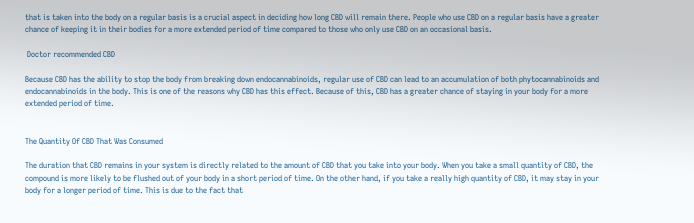that is taken into the body on a regular basis is a crucial aspect in deciding how long CBD will remain there. People who use CBD on a regular basis have a greater chance of keeping it in their bodies for a more extended period of time compared to those who only use CBD on an occasional basis.

 Doctor recommended CBD

Because CBD has the ability to stop the body from breaking down endocannabinoids, regular use of CBD can lead to an accumulation of both phytocannabinoids and endocannabinoids in the body. This is one of the reasons why CBD has this effect. Because of this, CBD has a greater chance of staying in your body for a more extended period of time.


The Quantity Of CBD That Was Consumed

The duration that CBD remains in your system is directly related to the amount of CBD that you take into your body. When you take a small quantity of CBD, the compound is more likely to be flushed out of your body in a short period of time. On the other hand, if you take a really high quantity of CBD, it may stay in your body for a longer period of time. This is due to the fact that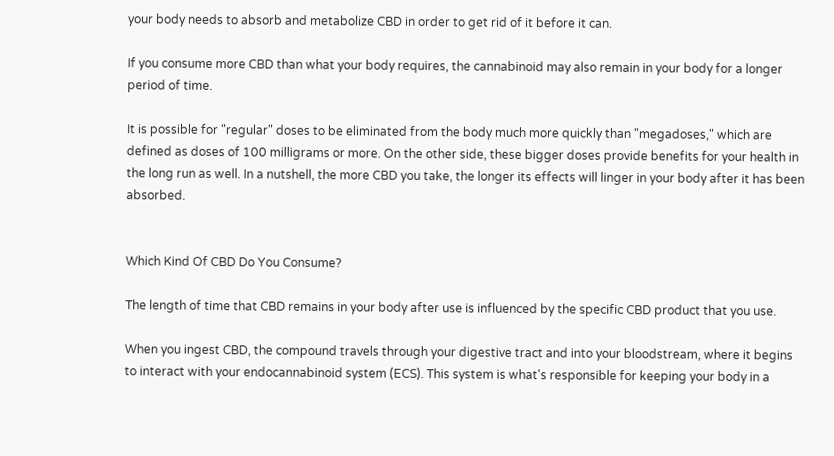your body needs to absorb and metabolize CBD in order to get rid of it before it can.

If you consume more CBD than what your body requires, the cannabinoid may also remain in your body for a longer period of time.

It is possible for "regular" doses to be eliminated from the body much more quickly than "megadoses," which are defined as doses of 100 milligrams or more. On the other side, these bigger doses provide benefits for your health in the long run as well. In a nutshell, the more CBD you take, the longer its effects will linger in your body after it has been absorbed.


Which Kind Of CBD Do You Consume?

The length of time that CBD remains in your body after use is influenced by the specific CBD product that you use.

When you ingest CBD, the compound travels through your digestive tract and into your bloodstream, where it begins to interact with your endocannabinoid system (ECS). This system is what's responsible for keeping your body in a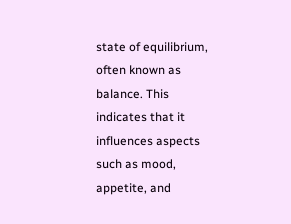state of equilibrium, often known as balance. This indicates that it influences aspects such as mood, appetite, and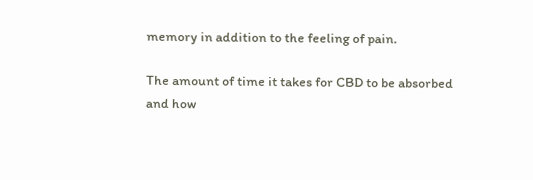memory in addition to the feeling of pain.

The amount of time it takes for CBD to be absorbed and how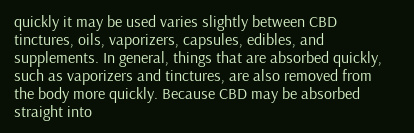quickly it may be used varies slightly between CBD tinctures, oils, vaporizers, capsules, edibles, and supplements. In general, things that are absorbed quickly, such as vaporizers and tinctures, are also removed from the body more quickly. Because CBD may be absorbed straight into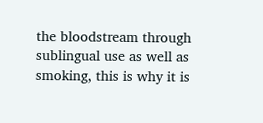the bloodstream through sublingual use as well as smoking, this is why it is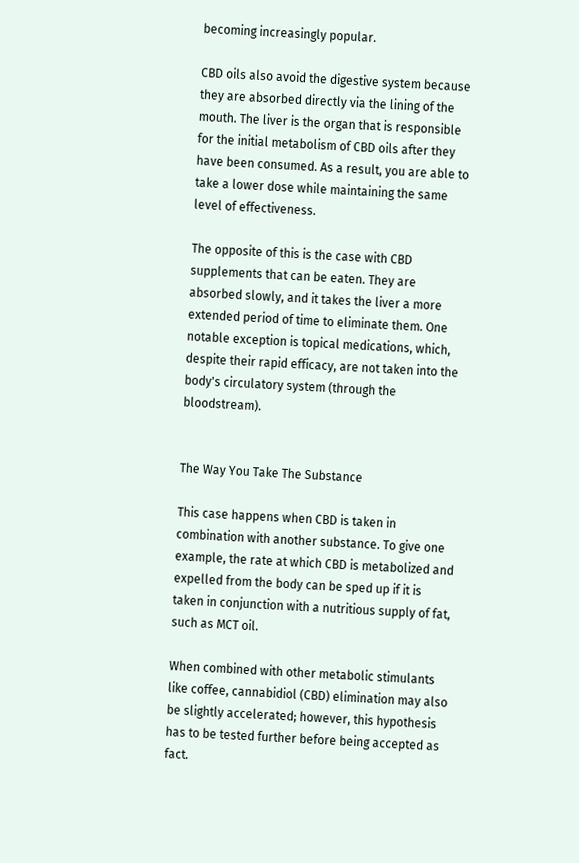becoming increasingly popular.

CBD oils also avoid the digestive system because they are absorbed directly via the lining of the mouth. The liver is the organ that is responsible for the initial metabolism of CBD oils after they have been consumed. As a result, you are able to take a lower dose while maintaining the same level of effectiveness.

The opposite of this is the case with CBD supplements that can be eaten. They are absorbed slowly, and it takes the liver a more extended period of time to eliminate them. One notable exception is topical medications, which, despite their rapid efficacy, are not taken into the body's circulatory system (through the bloodstream).


The Way You Take The Substance

This case happens when CBD is taken in combination with another substance. To give one example, the rate at which CBD is metabolized and expelled from the body can be sped up if it is taken in conjunction with a nutritious supply of fat, such as MCT oil.

When combined with other metabolic stimulants like coffee, cannabidiol (CBD) elimination may also be slightly accelerated; however, this hypothesis has to be tested further before being accepted as fact.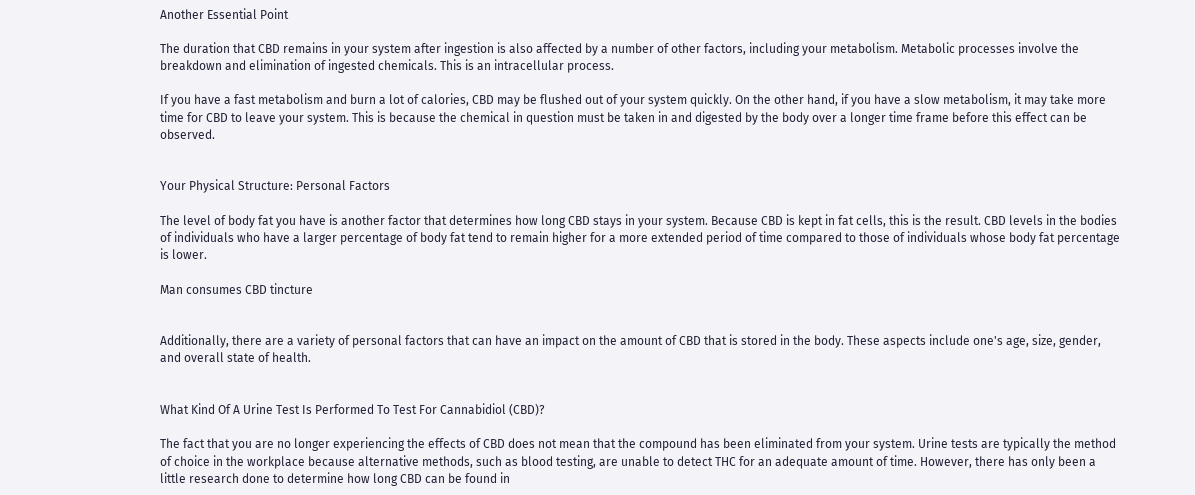Another Essential Point

The duration that CBD remains in your system after ingestion is also affected by a number of other factors, including your metabolism. Metabolic processes involve the breakdown and elimination of ingested chemicals. This is an intracellular process.

If you have a fast metabolism and burn a lot of calories, CBD may be flushed out of your system quickly. On the other hand, if you have a slow metabolism, it may take more time for CBD to leave your system. This is because the chemical in question must be taken in and digested by the body over a longer time frame before this effect can be observed.


Your Physical Structure: Personal Factors

The level of body fat you have is another factor that determines how long CBD stays in your system. Because CBD is kept in fat cells, this is the result. CBD levels in the bodies of individuals who have a larger percentage of body fat tend to remain higher for a more extended period of time compared to those of individuals whose body fat percentage is lower.

Man consumes CBD tincture


Additionally, there are a variety of personal factors that can have an impact on the amount of CBD that is stored in the body. These aspects include one's age, size, gender, and overall state of health.


What Kind Of A Urine Test Is Performed To Test For Cannabidiol (CBD)?

The fact that you are no longer experiencing the effects of CBD does not mean that the compound has been eliminated from your system. Urine tests are typically the method of choice in the workplace because alternative methods, such as blood testing, are unable to detect THC for an adequate amount of time. However, there has only been a little research done to determine how long CBD can be found in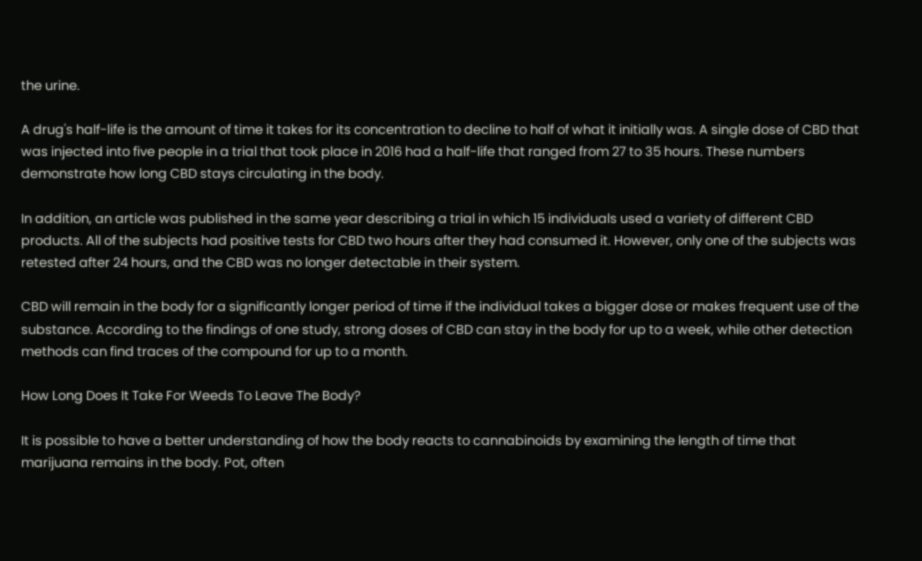the urine.

A drug's half-life is the amount of time it takes for its concentration to decline to half of what it initially was. A single dose of CBD that was injected into five people in a trial that took place in 2016 had a half-life that ranged from 27 to 35 hours. These numbers demonstrate how long CBD stays circulating in the body.

In addition, an article was published in the same year describing a trial in which 15 individuals used a variety of different CBD products. All of the subjects had positive tests for CBD two hours after they had consumed it. However, only one of the subjects was retested after 24 hours, and the CBD was no longer detectable in their system.

CBD will remain in the body for a significantly longer period of time if the individual takes a bigger dose or makes frequent use of the substance. According to the findings of one study, strong doses of CBD can stay in the body for up to a week, while other detection methods can find traces of the compound for up to a month.

How Long Does It Take For Weeds To Leave The Body?

It is possible to have a better understanding of how the body reacts to cannabinoids by examining the length of time that marijuana remains in the body. Pot, often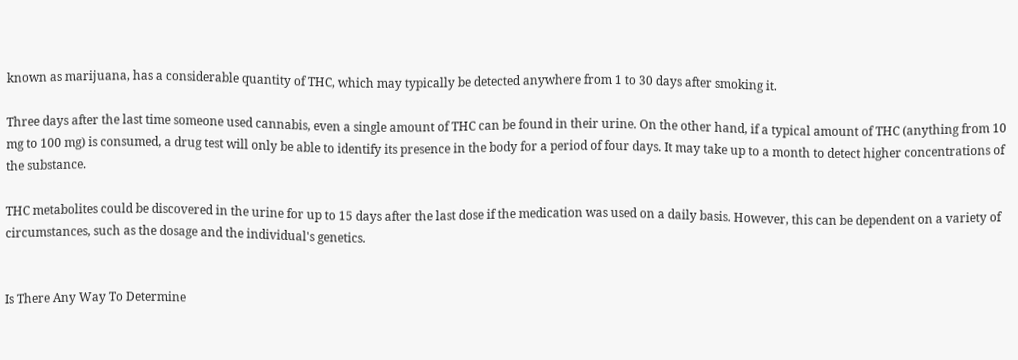known as marijuana, has a considerable quantity of THC, which may typically be detected anywhere from 1 to 30 days after smoking it.

Three days after the last time someone used cannabis, even a single amount of THC can be found in their urine. On the other hand, if a typical amount of THC (anything from 10 mg to 100 mg) is consumed, a drug test will only be able to identify its presence in the body for a period of four days. It may take up to a month to detect higher concentrations of the substance.

THC metabolites could be discovered in the urine for up to 15 days after the last dose if the medication was used on a daily basis. However, this can be dependent on a variety of circumstances, such as the dosage and the individual's genetics.


Is There Any Way To Determine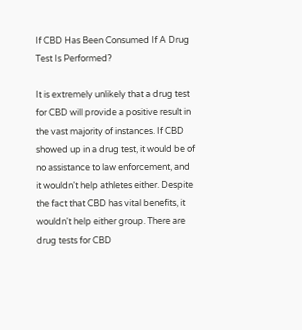If CBD Has Been Consumed If A Drug Test Is Performed?

It is extremely unlikely that a drug test for CBD will provide a positive result in the vast majority of instances. If CBD showed up in a drug test, it would be of no assistance to law enforcement, and it wouldn't help athletes either. Despite the fact that CBD has vital benefits, it wouldn't help either group. There are drug tests for CBD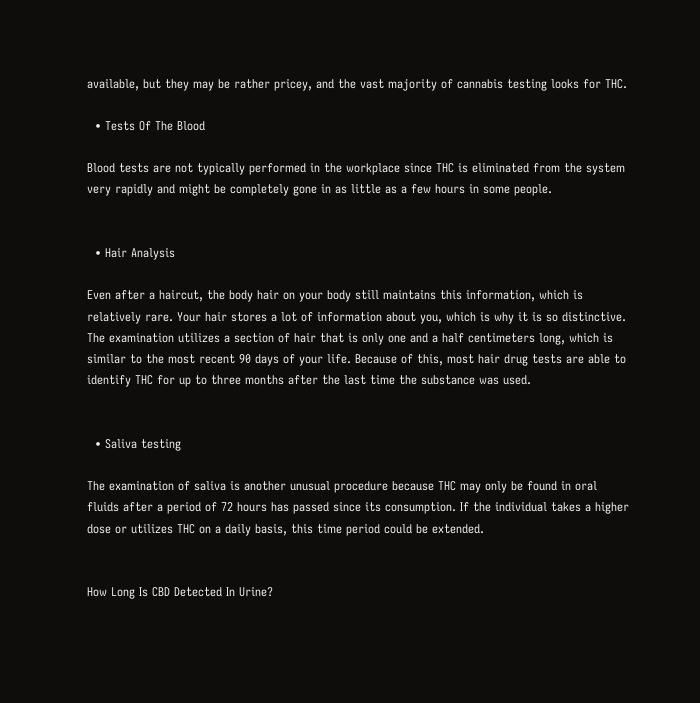available, but they may be rather pricey, and the vast majority of cannabis testing looks for THC.

  • Tests Of The Blood

Blood tests are not typically performed in the workplace since THC is eliminated from the system very rapidly and might be completely gone in as little as a few hours in some people.


  • Hair Analysis

Even after a haircut, the body hair on your body still maintains this information, which is relatively rare. Your hair stores a lot of information about you, which is why it is so distinctive. The examination utilizes a section of hair that is only one and a half centimeters long, which is similar to the most recent 90 days of your life. Because of this, most hair drug tests are able to identify THC for up to three months after the last time the substance was used.


  • Saliva testing

The examination of saliva is another unusual procedure because THC may only be found in oral fluids after a period of 72 hours has passed since its consumption. If the individual takes a higher dose or utilizes THC on a daily basis, this time period could be extended.


How Long Is CBD Detected In Urine?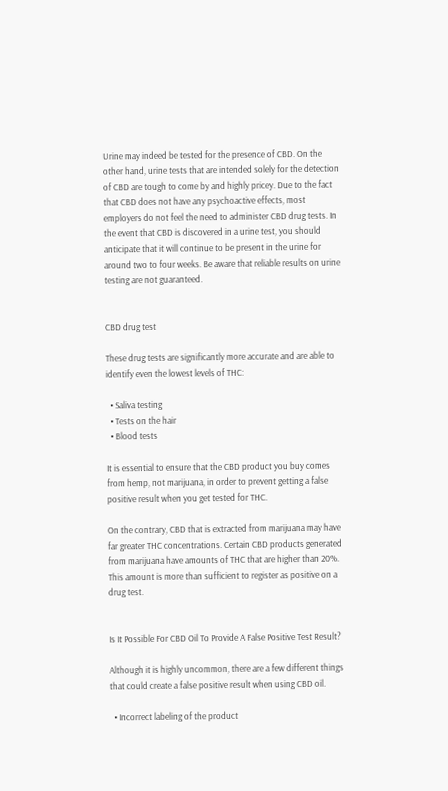Urine may indeed be tested for the presence of CBD. On the other hand, urine tests that are intended solely for the detection of CBD are tough to come by and highly pricey. Due to the fact that CBD does not have any psychoactive effects, most employers do not feel the need to administer CBD drug tests. In the event that CBD is discovered in a urine test, you should anticipate that it will continue to be present in the urine for around two to four weeks. Be aware that reliable results on urine testing are not guaranteed.


CBD drug test

These drug tests are significantly more accurate and are able to identify even the lowest levels of THC:

  • Saliva testing
  • Tests on the hair
  • Blood tests

It is essential to ensure that the CBD product you buy comes from hemp, not marijuana, in order to prevent getting a false positive result when you get tested for THC.

On the contrary, CBD that is extracted from marijuana may have far greater THC concentrations. Certain CBD products generated from marijuana have amounts of THC that are higher than 20%. This amount is more than sufficient to register as positive on a drug test.


Is It Possible For CBD Oil To Provide A False Positive Test Result?

Although it is highly uncommon, there are a few different things that could create a false positive result when using CBD oil.

  • Incorrect labeling of the product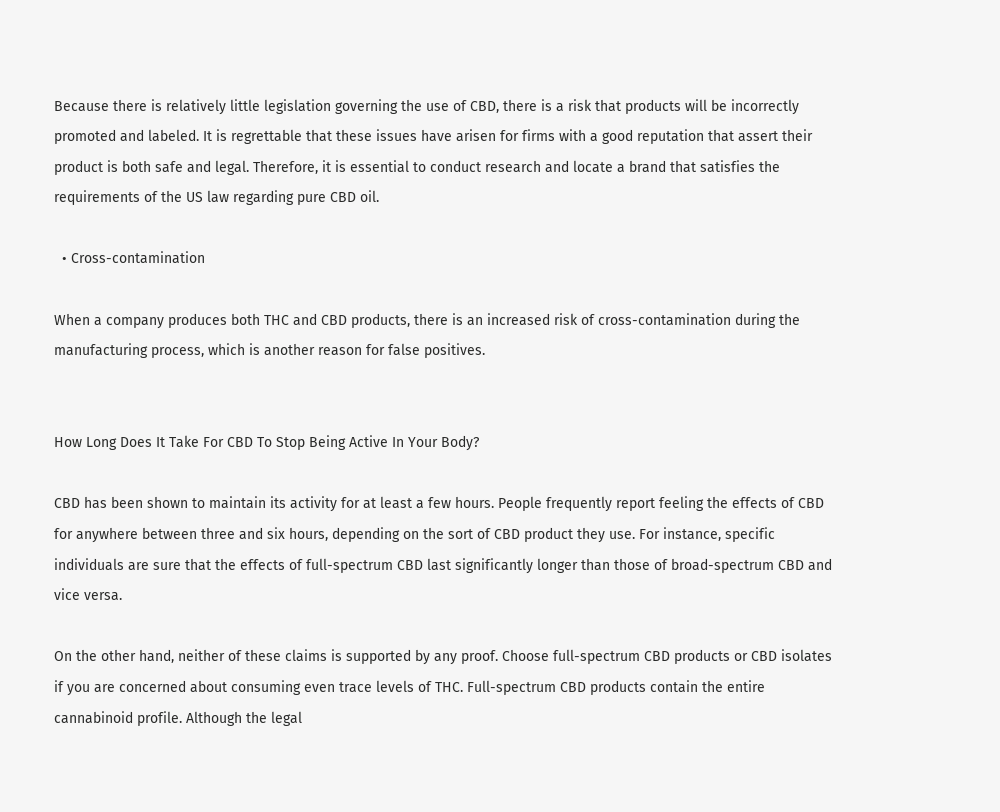Because there is relatively little legislation governing the use of CBD, there is a risk that products will be incorrectly promoted and labeled. It is regrettable that these issues have arisen for firms with a good reputation that assert their product is both safe and legal. Therefore, it is essential to conduct research and locate a brand that satisfies the requirements of the US law regarding pure CBD oil.

  • Cross-contamination

When a company produces both THC and CBD products, there is an increased risk of cross-contamination during the manufacturing process, which is another reason for false positives.


How Long Does It Take For CBD To Stop Being Active In Your Body?

CBD has been shown to maintain its activity for at least a few hours. People frequently report feeling the effects of CBD for anywhere between three and six hours, depending on the sort of CBD product they use. For instance, specific individuals are sure that the effects of full-spectrum CBD last significantly longer than those of broad-spectrum CBD and vice versa.

On the other hand, neither of these claims is supported by any proof. Choose full-spectrum CBD products or CBD isolates if you are concerned about consuming even trace levels of THC. Full-spectrum CBD products contain the entire cannabinoid profile. Although the legal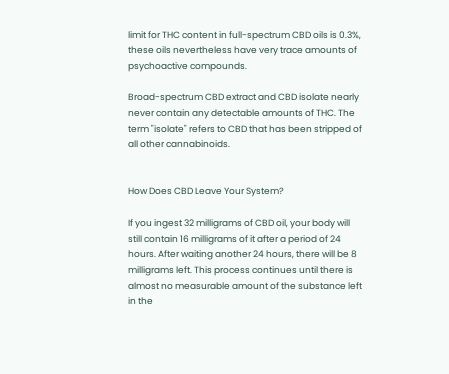limit for THC content in full-spectrum CBD oils is 0.3%, these oils nevertheless have very trace amounts of psychoactive compounds.

Broad-spectrum CBD extract and CBD isolate nearly never contain any detectable amounts of THC. The term "isolate" refers to CBD that has been stripped of all other cannabinoids.


How Does CBD Leave Your System?

If you ingest 32 milligrams of CBD oil, your body will still contain 16 milligrams of it after a period of 24 hours. After waiting another 24 hours, there will be 8 milligrams left. This process continues until there is almost no measurable amount of the substance left in the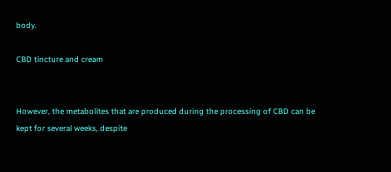body.

CBD tincture and cream


However, the metabolites that are produced during the processing of CBD can be kept for several weeks, despite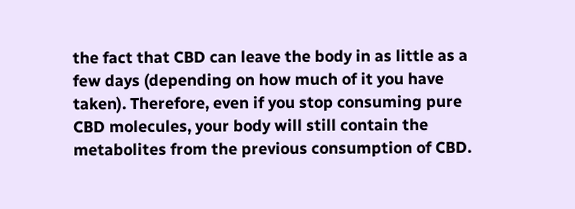the fact that CBD can leave the body in as little as a few days (depending on how much of it you have taken). Therefore, even if you stop consuming pure CBD molecules, your body will still contain the metabolites from the previous consumption of CBD.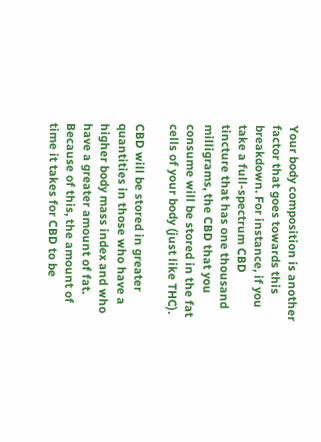Your body composition is another factor that goes towards this breakdown. For instance, if you take a full-spectrum CBD tincture that has one thousand milligrams, the CBD that you consume will be stored in the fat cells of your body (just like THC).

CBD will be stored in greater quantities in those who have a higher body mass index and who have a greater amount of fat. Because of this, the amount of time it takes for CBD to be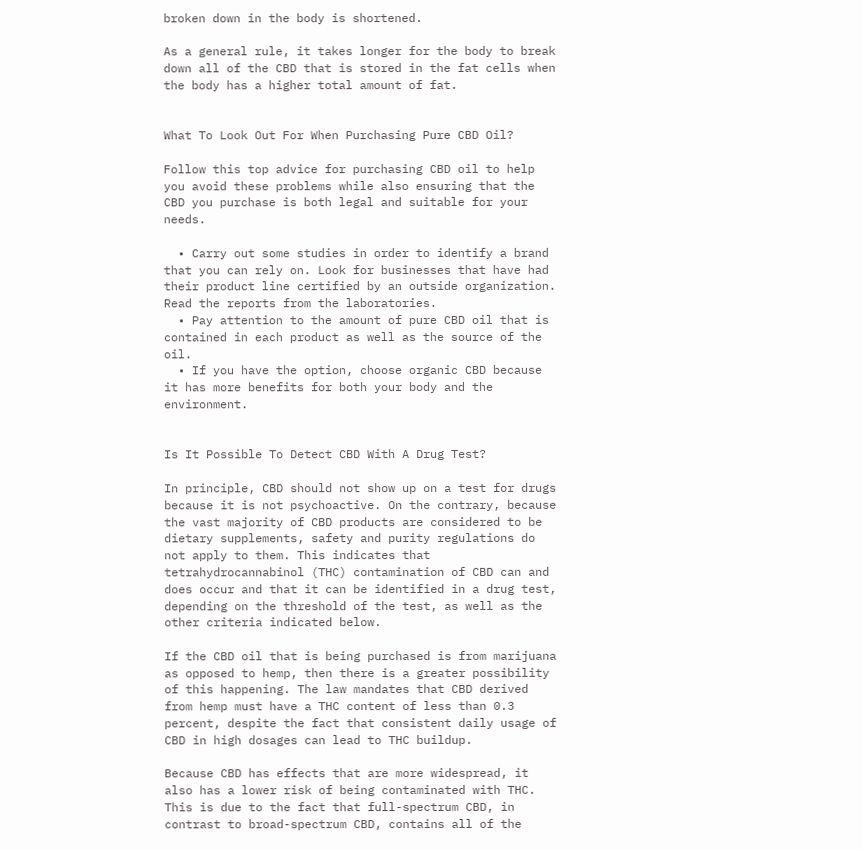broken down in the body is shortened.

As a general rule, it takes longer for the body to break down all of the CBD that is stored in the fat cells when the body has a higher total amount of fat.


What To Look Out For When Purchasing Pure CBD Oil?

Follow this top advice for purchasing CBD oil to help you avoid these problems while also ensuring that the CBD you purchase is both legal and suitable for your needs.

  • Carry out some studies in order to identify a brand that you can rely on. Look for businesses that have had their product line certified by an outside organization. Read the reports from the laboratories.
  • Pay attention to the amount of pure CBD oil that is contained in each product as well as the source of the oil.
  • If you have the option, choose organic CBD because it has more benefits for both your body and the environment.


Is It Possible To Detect CBD With A Drug Test?

In principle, CBD should not show up on a test for drugs because it is not psychoactive. On the contrary, because the vast majority of CBD products are considered to be dietary supplements, safety and purity regulations do not apply to them. This indicates that tetrahydrocannabinol (THC) contamination of CBD can and does occur and that it can be identified in a drug test, depending on the threshold of the test, as well as the other criteria indicated below.

If the CBD oil that is being purchased is from marijuana as opposed to hemp, then there is a greater possibility of this happening. The law mandates that CBD derived from hemp must have a THC content of less than 0.3 percent, despite the fact that consistent daily usage of CBD in high dosages can lead to THC buildup.

Because CBD has effects that are more widespread, it also has a lower risk of being contaminated with THC. This is due to the fact that full-spectrum CBD, in contrast to broad-spectrum CBD, contains all of the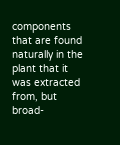components that are found naturally in the plant that it was extracted from, but broad-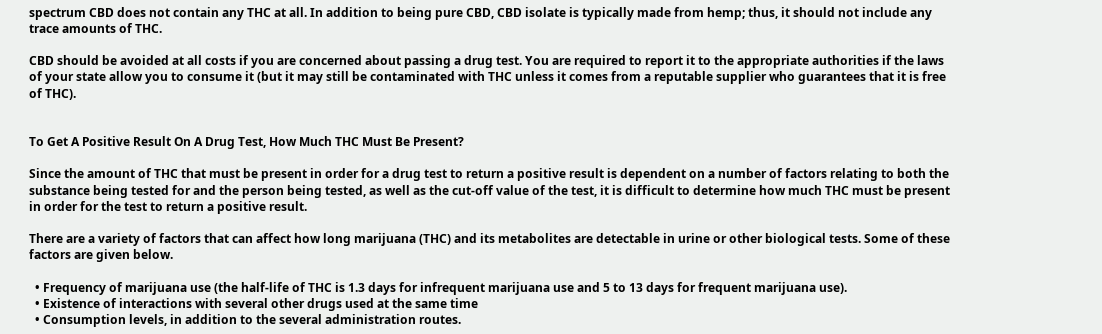spectrum CBD does not contain any THC at all. In addition to being pure CBD, CBD isolate is typically made from hemp; thus, it should not include any trace amounts of THC.

CBD should be avoided at all costs if you are concerned about passing a drug test. You are required to report it to the appropriate authorities if the laws of your state allow you to consume it (but it may still be contaminated with THC unless it comes from a reputable supplier who guarantees that it is free of THC).


To Get A Positive Result On A Drug Test, How Much THC Must Be Present?

Since the amount of THC that must be present in order for a drug test to return a positive result is dependent on a number of factors relating to both the substance being tested for and the person being tested, as well as the cut-off value of the test, it is difficult to determine how much THC must be present in order for the test to return a positive result.

There are a variety of factors that can affect how long marijuana (THC) and its metabolites are detectable in urine or other biological tests. Some of these factors are given below.

  • Frequency of marijuana use (the half-life of THC is 1.3 days for infrequent marijuana use and 5 to 13 days for frequent marijuana use).
  • Existence of interactions with several other drugs used at the same time
  • Consumption levels, in addition to the several administration routes.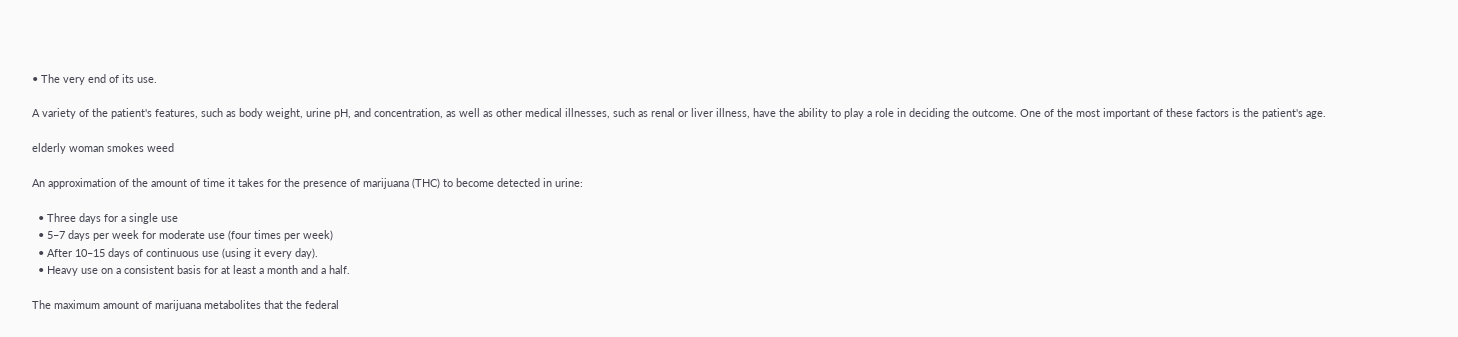• The very end of its use.

A variety of the patient's features, such as body weight, urine pH, and concentration, as well as other medical illnesses, such as renal or liver illness, have the ability to play a role in deciding the outcome. One of the most important of these factors is the patient's age.

elderly woman smokes weed

An approximation of the amount of time it takes for the presence of marijuana (THC) to become detected in urine:

  • Three days for a single use
  • 5–7 days per week for moderate use (four times per week)
  • After 10–15 days of continuous use (using it every day).
  • Heavy use on a consistent basis for at least a month and a half.

The maximum amount of marijuana metabolites that the federal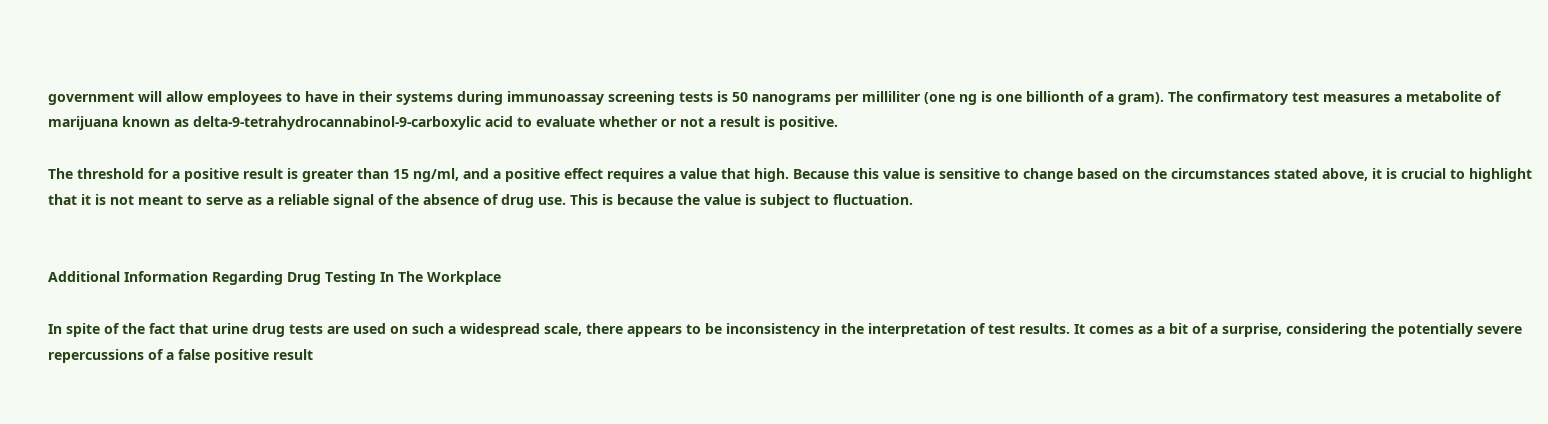government will allow employees to have in their systems during immunoassay screening tests is 50 nanograms per milliliter (one ng is one billionth of a gram). The confirmatory test measures a metabolite of marijuana known as delta-9-tetrahydrocannabinol-9-carboxylic acid to evaluate whether or not a result is positive.

The threshold for a positive result is greater than 15 ng/ml, and a positive effect requires a value that high. Because this value is sensitive to change based on the circumstances stated above, it is crucial to highlight that it is not meant to serve as a reliable signal of the absence of drug use. This is because the value is subject to fluctuation.


Additional Information Regarding Drug Testing In The Workplace

In spite of the fact that urine drug tests are used on such a widespread scale, there appears to be inconsistency in the interpretation of test results. It comes as a bit of a surprise, considering the potentially severe repercussions of a false positive result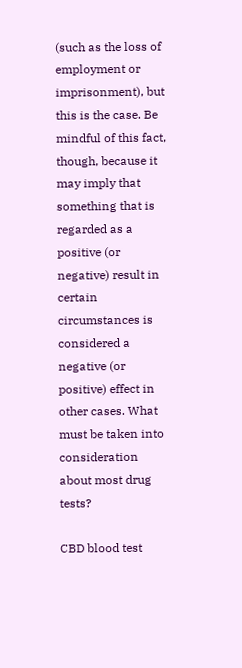(such as the loss of employment or imprisonment), but this is the case. Be mindful of this fact, though, because it may imply that something that is regarded as a positive (or negative) result in certain circumstances is considered a negative (or positive) effect in other cases. What must be taken into consideration about most drug tests?

CBD blood test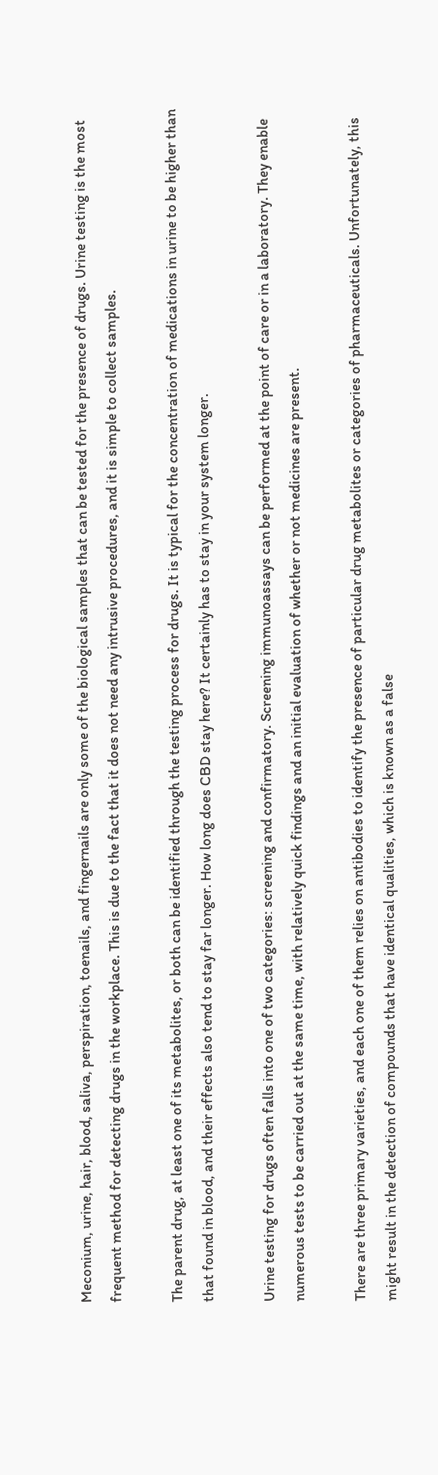Meconium, urine, hair, blood, saliva, perspiration, toenails, and fingernails are only some of the biological samples that can be tested for the presence of drugs. Urine testing is the most frequent method for detecting drugs in the workplace. This is due to the fact that it does not need any intrusive procedures, and it is simple to collect samples.

The parent drug, at least one of its metabolites, or both can be identified through the testing process for drugs. It is typical for the concentration of medications in urine to be higher than that found in blood, and their effects also tend to stay far longer. How long does CBD stay here? It certainly has to stay in your system longer.

Urine testing for drugs often falls into one of two categories: screening and confirmatory. Screening immunoassays can be performed at the point of care or in a laboratory. They enable numerous tests to be carried out at the same time, with relatively quick findings and an initial evaluation of whether or not medicines are present.

There are three primary varieties, and each one of them relies on antibodies to identify the presence of particular drug metabolites or categories of pharmaceuticals. Unfortunately, this might result in the detection of compounds that have identical qualities, which is known as a false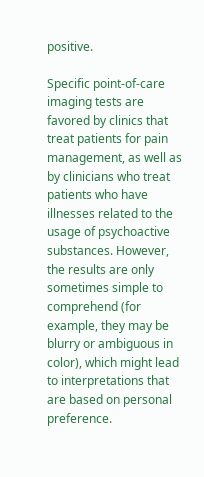positive.

Specific point-of-care imaging tests are favored by clinics that treat patients for pain management, as well as by clinicians who treat patients who have illnesses related to the usage of psychoactive substances. However, the results are only sometimes simple to comprehend (for example, they may be blurry or ambiguous in color), which might lead to interpretations that are based on personal preference.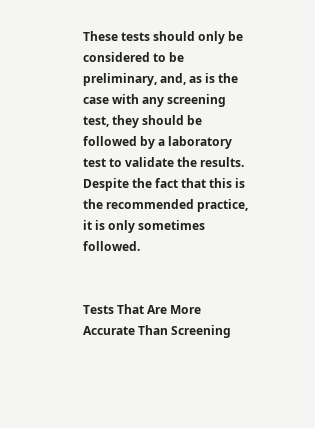These tests should only be considered to be preliminary, and, as is the case with any screening test, they should be followed by a laboratory test to validate the results. Despite the fact that this is the recommended practice, it is only sometimes followed.


Tests That Are More Accurate Than Screening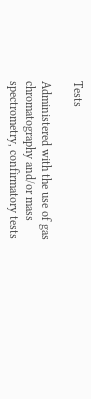Tests

Administered with the use of gas chromatography and/or mass spectrometry, confirmatory tests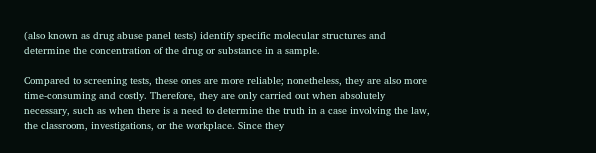(also known as drug abuse panel tests) identify specific molecular structures and determine the concentration of the drug or substance in a sample.

Compared to screening tests, these ones are more reliable; nonetheless, they are also more time-consuming and costly. Therefore, they are only carried out when absolutely necessary, such as when there is a need to determine the truth in a case involving the law, the classroom, investigations, or the workplace. Since they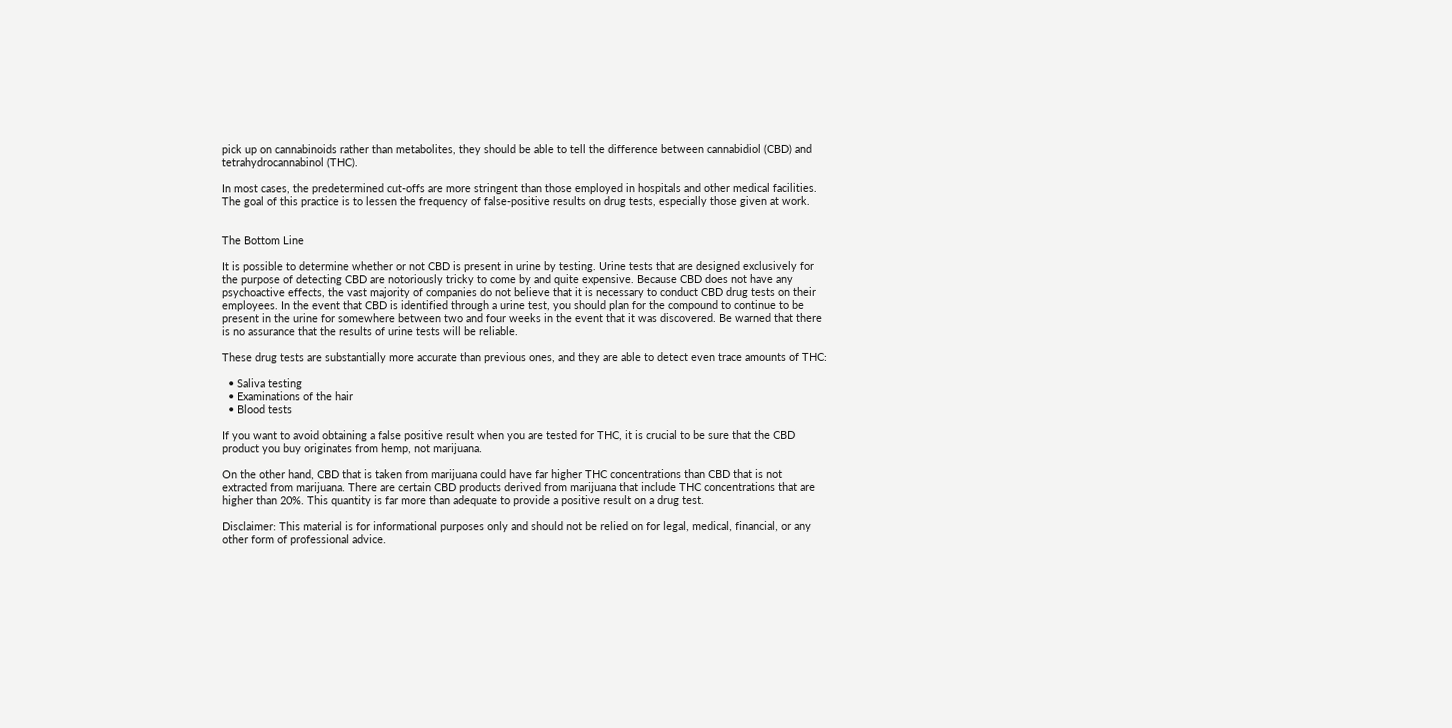pick up on cannabinoids rather than metabolites, they should be able to tell the difference between cannabidiol (CBD) and tetrahydrocannabinol (THC).

In most cases, the predetermined cut-offs are more stringent than those employed in hospitals and other medical facilities. The goal of this practice is to lessen the frequency of false-positive results on drug tests, especially those given at work.


The Bottom Line

It is possible to determine whether or not CBD is present in urine by testing. Urine tests that are designed exclusively for the purpose of detecting CBD are notoriously tricky to come by and quite expensive. Because CBD does not have any psychoactive effects, the vast majority of companies do not believe that it is necessary to conduct CBD drug tests on their employees. In the event that CBD is identified through a urine test, you should plan for the compound to continue to be present in the urine for somewhere between two and four weeks in the event that it was discovered. Be warned that there is no assurance that the results of urine tests will be reliable.

These drug tests are substantially more accurate than previous ones, and they are able to detect even trace amounts of THC:

  • Saliva testing
  • Examinations of the hair
  • Blood tests

If you want to avoid obtaining a false positive result when you are tested for THC, it is crucial to be sure that the CBD product you buy originates from hemp, not marijuana.

On the other hand, CBD that is taken from marijuana could have far higher THC concentrations than CBD that is not extracted from marijuana. There are certain CBD products derived from marijuana that include THC concentrations that are higher than 20%. This quantity is far more than adequate to provide a positive result on a drug test.

Disclaimer: This material is for informational purposes only and should not be relied on for legal, medical, financial, or any other form of professional advice.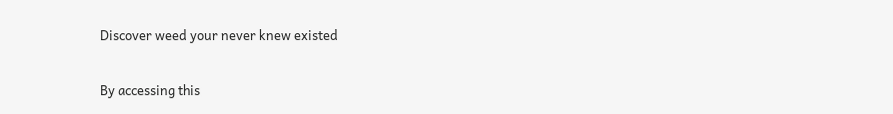Discover weed your never knew existed

By accessing this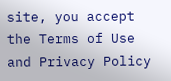site, you accept the Terms of Use and Privacy Policy